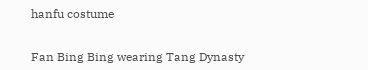hanfu costume


Fan Bing Bing wearing Tang Dynasty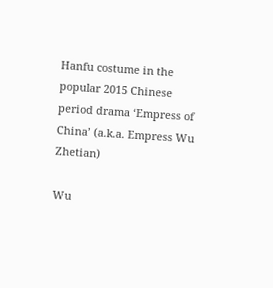Hanfu costume in the popular 2015 Chinese period drama ‘Empress of China’ (a.k.a. Empress Wu Zhetian)

Wu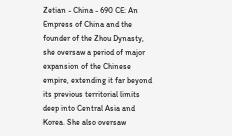Zetian - China - 690 CE: An Empress of China and the founder of the Zhou Dynasty, she oversaw a period of major expansion of the Chinese empire, extending it far beyond its previous territorial limits deep into Central Asia and Korea. She also oversaw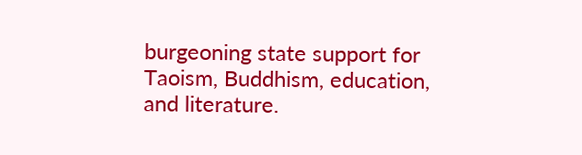burgeoning state support for Taoism, Buddhism, education, and literature.